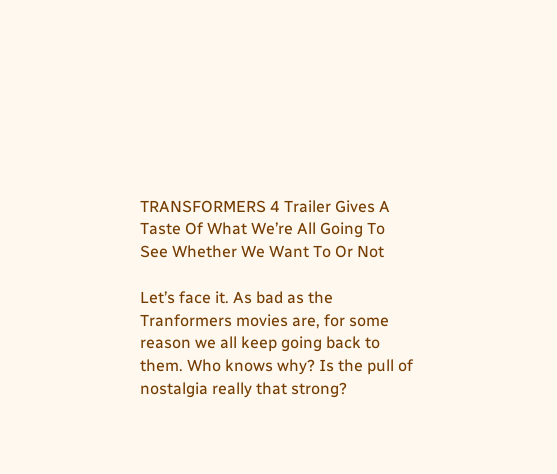TRANSFORMERS 4 Trailer Gives A Taste Of What We’re All Going To See Whether We Want To Or Not

Let’s face it. As bad as the Tranformers movies are, for some reason we all keep going back to them. Who knows why? Is the pull of nostalgia really that strong?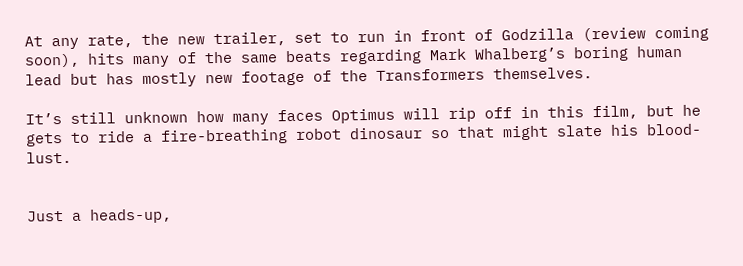At any rate, the new trailer, set to run in front of Godzilla (review coming soon), hits many of the same beats regarding Mark Whalberg’s boring human lead but has mostly new footage of the Transformers themselves.

It’s still unknown how many faces Optimus will rip off in this film, but he gets to ride a fire-breathing robot dinosaur so that might slate his blood-lust.


Just a heads-up,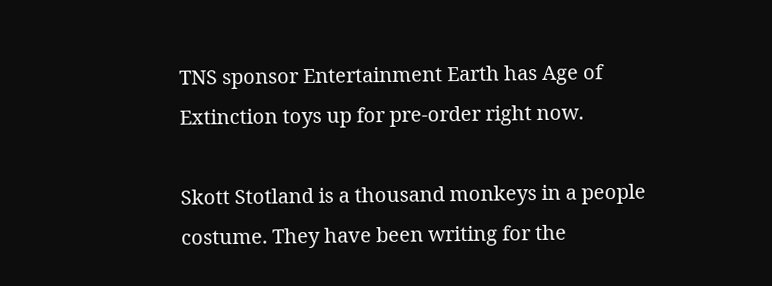TNS sponsor Entertainment Earth has Age of Extinction toys up for pre-order right now.

Skott Stotland is a thousand monkeys in a people costume. They have been writing for the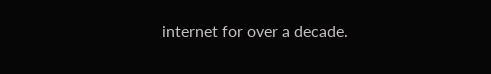internet for over a decade.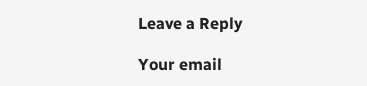Leave a Reply

Your email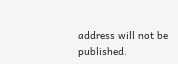address will not be published.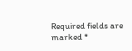Required fields are marked *